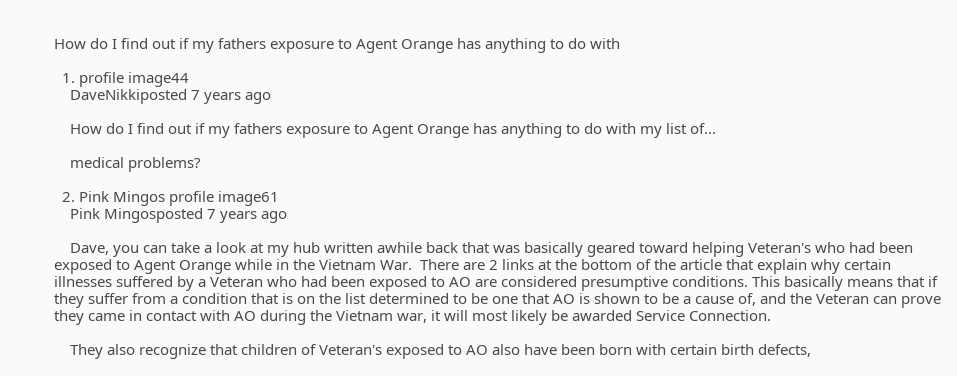How do I find out if my fathers exposure to Agent Orange has anything to do with

  1. profile image44
    DaveNikkiposted 7 years ago

    How do I find out if my fathers exposure to Agent Orange has anything to do with my list of...

    medical problems?

  2. Pink Mingos profile image61
    Pink Mingosposted 7 years ago

    Dave, you can take a look at my hub written awhile back that was basically geared toward helping Veteran's who had been exposed to Agent Orange while in the Vietnam War.  There are 2 links at the bottom of the article that explain why certain illnesses suffered by a Veteran who had been exposed to AO are considered presumptive conditions. This basically means that if they suffer from a condition that is on the list determined to be one that AO is shown to be a cause of, and the Veteran can prove they came in contact with AO during the Vietnam war, it will most likely be awarded Service Connection.

    They also recognize that children of Veteran's exposed to AO also have been born with certain birth defects,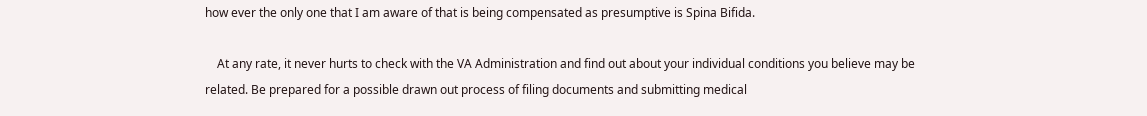how ever the only one that I am aware of that is being compensated as presumptive is Spina Bifida.

    At any rate, it never hurts to check with the VA Administration and find out about your individual conditions you believe may be related. Be prepared for a possible drawn out process of filing documents and submitting medical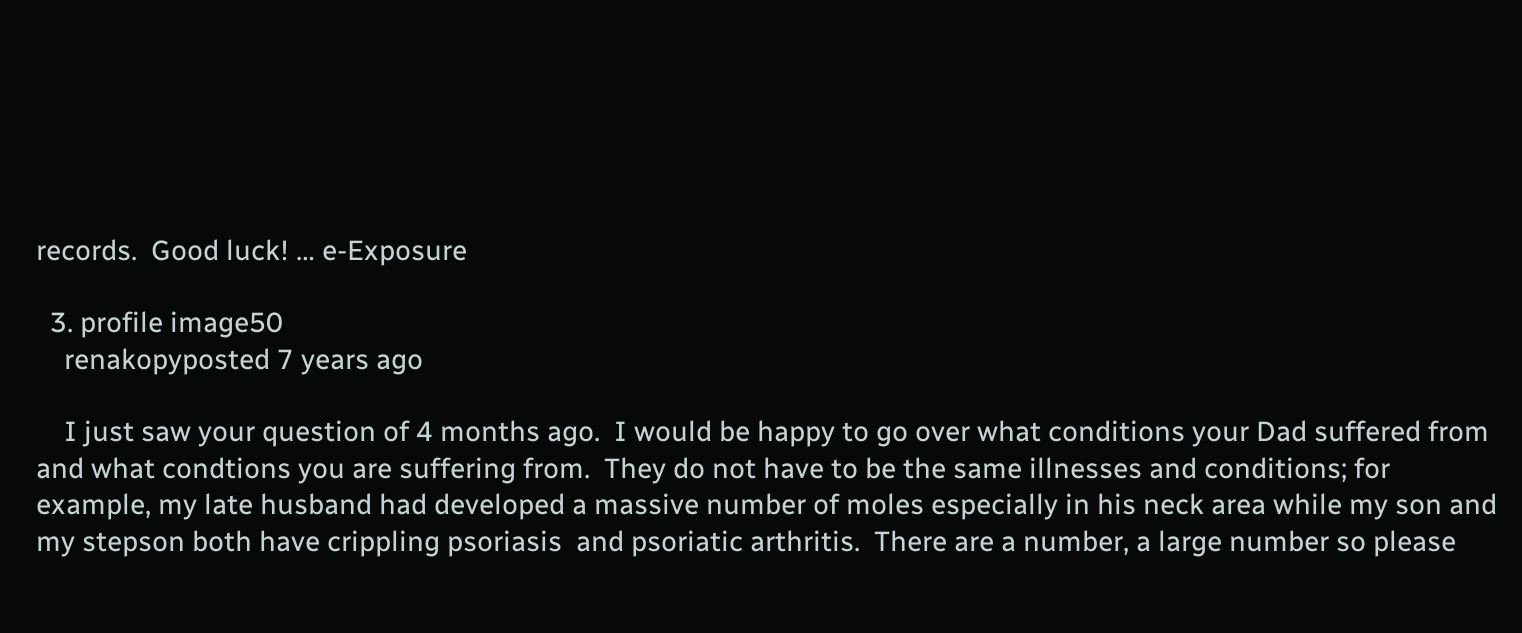records.  Good luck! … e-Exposure

  3. profile image50
    renakopyposted 7 years ago

    I just saw your question of 4 months ago.  I would be happy to go over what conditions your Dad suffered from and what condtions you are suffering from.  They do not have to be the same illnesses and conditions; for example, my late husband had developed a massive number of moles especially in his neck area while my son and my stepson both have crippling psoriasis  and psoriatic arthritis.  There are a number, a large number so please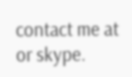contact me at or skype.